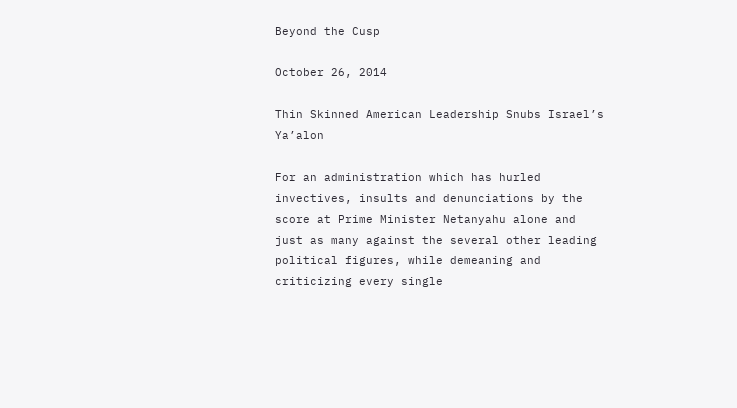Beyond the Cusp

October 26, 2014

Thin Skinned American Leadership Snubs Israel’s Ya’alon

For an administration which has hurled invectives, insults and denunciations by the score at Prime Minister Netanyahu alone and just as many against the several other leading political figures, while demeaning and criticizing every single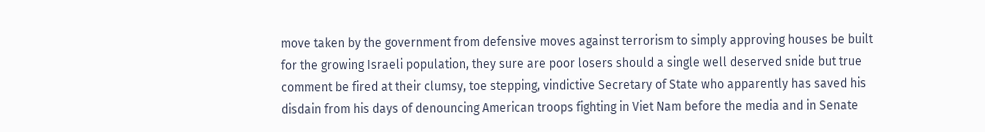move taken by the government from defensive moves against terrorism to simply approving houses be built for the growing Israeli population, they sure are poor losers should a single well deserved snide but true comment be fired at their clumsy, toe stepping, vindictive Secretary of State who apparently has saved his disdain from his days of denouncing American troops fighting in Viet Nam before the media and in Senate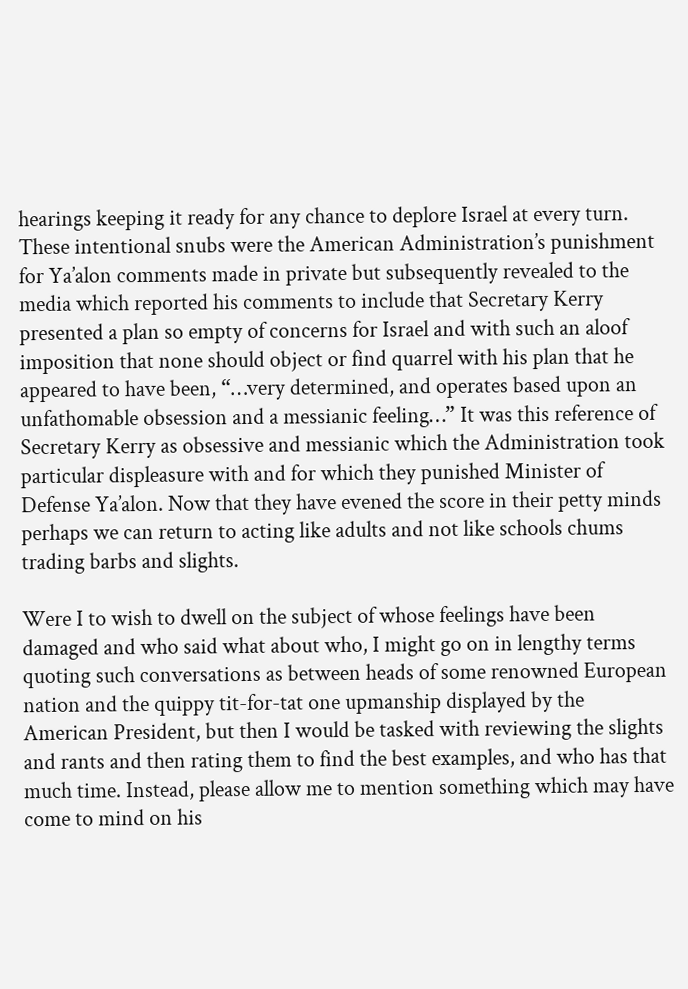hearings keeping it ready for any chance to deplore Israel at every turn. These intentional snubs were the American Administration’s punishment for Ya’alon comments made in private but subsequently revealed to the media which reported his comments to include that Secretary Kerry presented a plan so empty of concerns for Israel and with such an aloof imposition that none should object or find quarrel with his plan that he appeared to have been, “…very determined, and operates based upon an unfathomable obsession and a messianic feeling…” It was this reference of Secretary Kerry as obsessive and messianic which the Administration took particular displeasure with and for which they punished Minister of Defense Ya’alon. Now that they have evened the score in their petty minds perhaps we can return to acting like adults and not like schools chums trading barbs and slights.

Were I to wish to dwell on the subject of whose feelings have been damaged and who said what about who, I might go on in lengthy terms quoting such conversations as between heads of some renowned European nation and the quippy tit-for-tat one upmanship displayed by the American President, but then I would be tasked with reviewing the slights and rants and then rating them to find the best examples, and who has that much time. Instead, please allow me to mention something which may have come to mind on his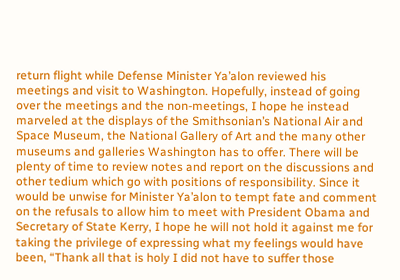return flight while Defense Minister Ya’alon reviewed his meetings and visit to Washington. Hopefully, instead of going over the meetings and the non-meetings, I hope he instead marveled at the displays of the Smithsonian’s National Air and Space Museum, the National Gallery of Art and the many other museums and galleries Washington has to offer. There will be plenty of time to review notes and report on the discussions and other tedium which go with positions of responsibility. Since it would be unwise for Minister Ya’alon to tempt fate and comment on the refusals to allow him to meet with President Obama and Secretary of State Kerry, I hope he will not hold it against me for taking the privilege of expressing what my feelings would have been, “Thank all that is holy I did not have to suffer those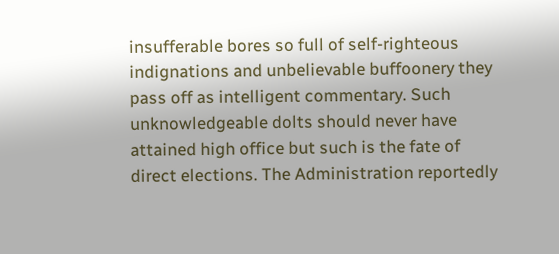insufferable bores so full of self-righteous indignations and unbelievable buffoonery they pass off as intelligent commentary. Such unknowledgeable dolts should never have attained high office but such is the fate of direct elections. The Administration reportedly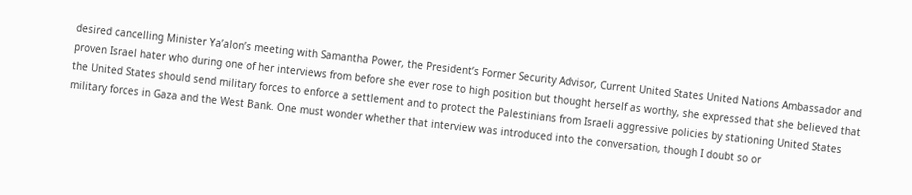desired cancelling Minister Ya’alon’s meeting with Samantha Power, the President’s Former Security Advisor, Current United States United Nations Ambassador and proven Israel hater who during one of her interviews from before she ever rose to high position but thought herself as worthy, she expressed that she believed that the United States should send military forces to enforce a settlement and to protect the Palestinians from Israeli aggressive policies by stationing United States military forces in Gaza and the West Bank. One must wonder whether that interview was introduced into the conversation, though I doubt so or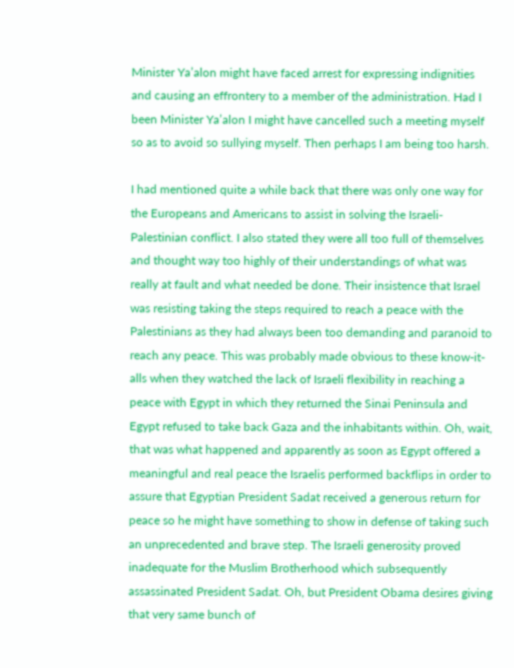Minister Ya’alon might have faced arrest for expressing indignities and causing an effrontery to a member of the administration. Had I been Minister Ya’alon I might have cancelled such a meeting myself so as to avoid so sullying myself. Then perhaps I am being too harsh.

I had mentioned quite a while back that there was only one way for the Europeans and Americans to assist in solving the Israeli-Palestinian conflict. I also stated they were all too full of themselves and thought way too highly of their understandings of what was really at fault and what needed be done. Their insistence that Israel was resisting taking the steps required to reach a peace with the Palestinians as they had always been too demanding and paranoid to reach any peace. This was probably made obvious to these know-it-alls when they watched the lack of Israeli flexibility in reaching a peace with Egypt in which they returned the Sinai Peninsula and Egypt refused to take back Gaza and the inhabitants within. Oh, wait, that was what happened and apparently as soon as Egypt offered a meaningful and real peace the Israelis performed backflips in order to assure that Egyptian President Sadat received a generous return for peace so he might have something to show in defense of taking such an unprecedented and brave step. The Israeli generosity proved inadequate for the Muslim Brotherhood which subsequently assassinated President Sadat. Oh, but President Obama desires giving that very same bunch of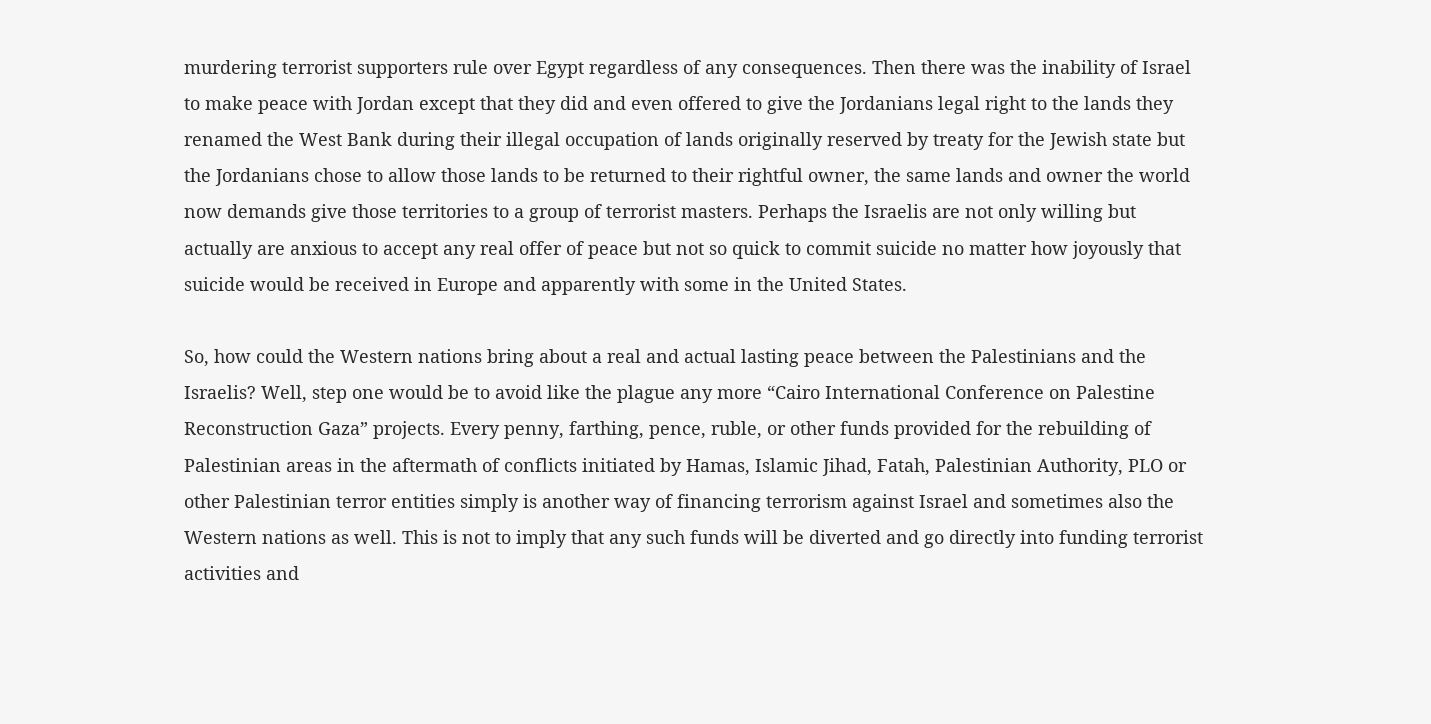murdering terrorist supporters rule over Egypt regardless of any consequences. Then there was the inability of Israel to make peace with Jordan except that they did and even offered to give the Jordanians legal right to the lands they renamed the West Bank during their illegal occupation of lands originally reserved by treaty for the Jewish state but the Jordanians chose to allow those lands to be returned to their rightful owner, the same lands and owner the world now demands give those territories to a group of terrorist masters. Perhaps the Israelis are not only willing but actually are anxious to accept any real offer of peace but not so quick to commit suicide no matter how joyously that suicide would be received in Europe and apparently with some in the United States.

So, how could the Western nations bring about a real and actual lasting peace between the Palestinians and the Israelis? Well, step one would be to avoid like the plague any more “Cairo International Conference on Palestine Reconstruction Gaza” projects. Every penny, farthing, pence, ruble, or other funds provided for the rebuilding of Palestinian areas in the aftermath of conflicts initiated by Hamas, Islamic Jihad, Fatah, Palestinian Authority, PLO or other Palestinian terror entities simply is another way of financing terrorism against Israel and sometimes also the Western nations as well. This is not to imply that any such funds will be diverted and go directly into funding terrorist activities and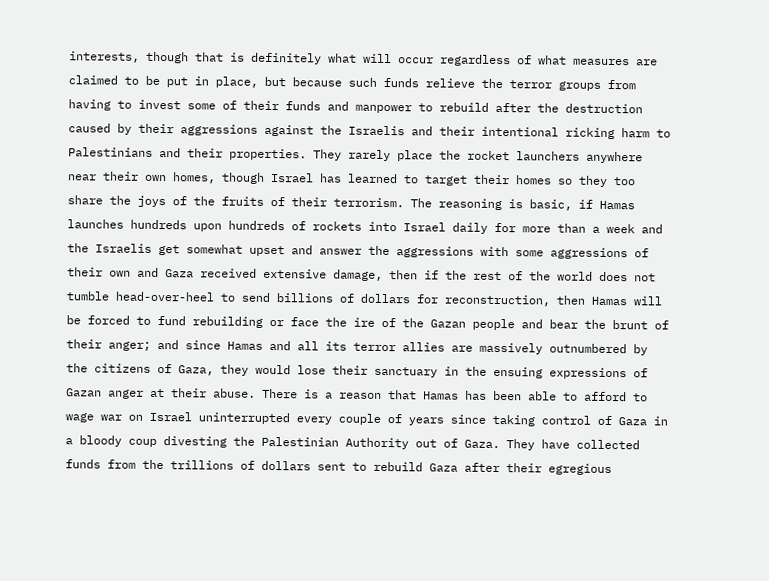interests, though that is definitely what will occur regardless of what measures are claimed to be put in place, but because such funds relieve the terror groups from having to invest some of their funds and manpower to rebuild after the destruction caused by their aggressions against the Israelis and their intentional ricking harm to Palestinians and their properties. They rarely place the rocket launchers anywhere near their own homes, though Israel has learned to target their homes so they too share the joys of the fruits of their terrorism. The reasoning is basic, if Hamas launches hundreds upon hundreds of rockets into Israel daily for more than a week and the Israelis get somewhat upset and answer the aggressions with some aggressions of their own and Gaza received extensive damage, then if the rest of the world does not tumble head-over-heel to send billions of dollars for reconstruction, then Hamas will be forced to fund rebuilding or face the ire of the Gazan people and bear the brunt of their anger; and since Hamas and all its terror allies are massively outnumbered by the citizens of Gaza, they would lose their sanctuary in the ensuing expressions of Gazan anger at their abuse. There is a reason that Hamas has been able to afford to wage war on Israel uninterrupted every couple of years since taking control of Gaza in a bloody coup divesting the Palestinian Authority out of Gaza. They have collected funds from the trillions of dollars sent to rebuild Gaza after their egregious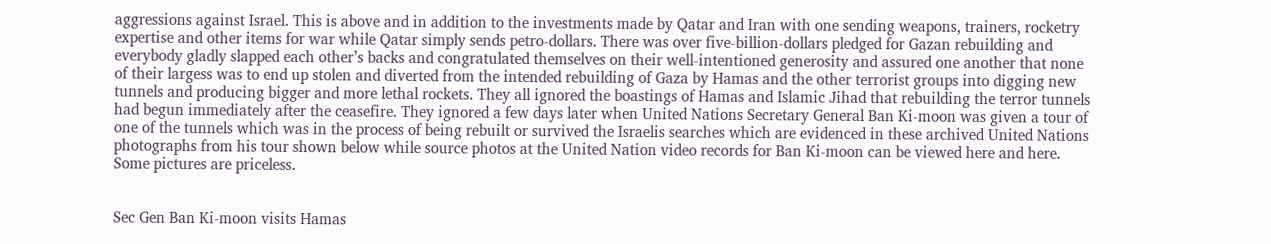aggressions against Israel. This is above and in addition to the investments made by Qatar and Iran with one sending weapons, trainers, rocketry expertise and other items for war while Qatar simply sends petro-dollars. There was over five-billion-dollars pledged for Gazan rebuilding and everybody gladly slapped each other’s backs and congratulated themselves on their well-intentioned generosity and assured one another that none of their largess was to end up stolen and diverted from the intended rebuilding of Gaza by Hamas and the other terrorist groups into digging new tunnels and producing bigger and more lethal rockets. They all ignored the boastings of Hamas and Islamic Jihad that rebuilding the terror tunnels had begun immediately after the ceasefire. They ignored a few days later when United Nations Secretary General Ban Ki-moon was given a tour of one of the tunnels which was in the process of being rebuilt or survived the Israelis searches which are evidenced in these archived United Nations photographs from his tour shown below while source photos at the United Nation video records for Ban Ki-moon can be viewed here and here.   Some pictures are priceless.


Sec Gen Ban Ki-moon visits Hamas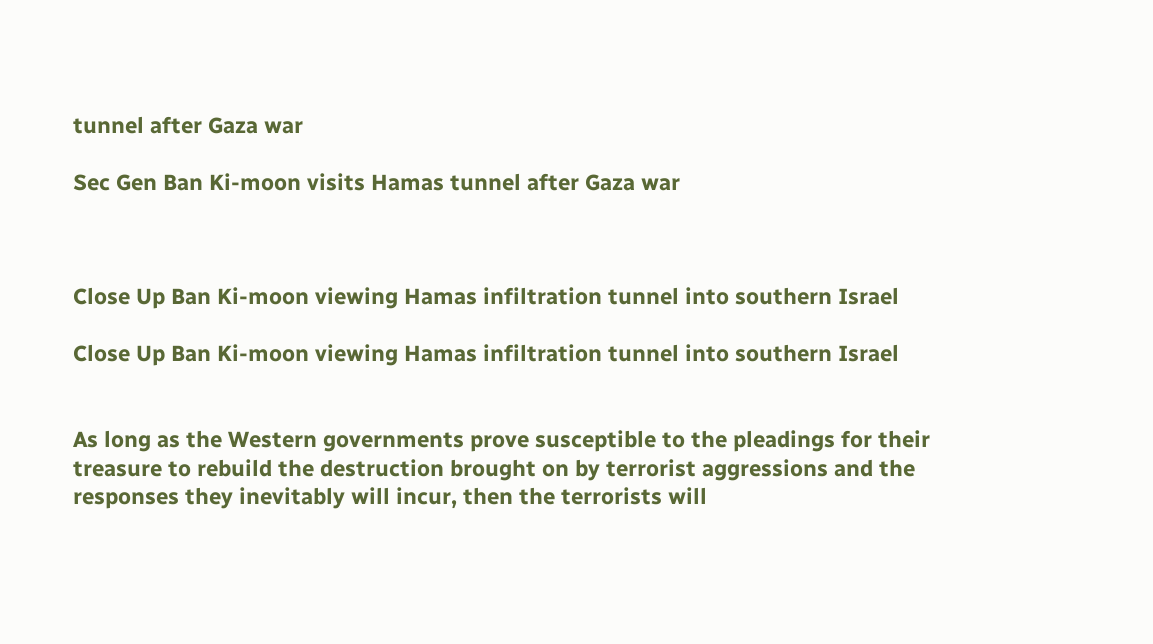tunnel after Gaza war

Sec Gen Ban Ki-moon visits Hamas tunnel after Gaza war



Close Up Ban Ki-moon viewing Hamas infiltration tunnel into southern Israel

Close Up Ban Ki-moon viewing Hamas infiltration tunnel into southern Israel


As long as the Western governments prove susceptible to the pleadings for their treasure to rebuild the destruction brought on by terrorist aggressions and the responses they inevitably will incur, then the terrorists will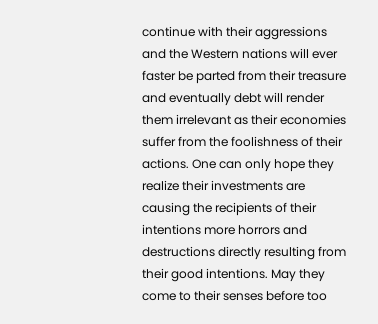continue with their aggressions and the Western nations will ever faster be parted from their treasure and eventually debt will render them irrelevant as their economies suffer from the foolishness of their actions. One can only hope they realize their investments are causing the recipients of their intentions more horrors and destructions directly resulting from their good intentions. May they come to their senses before too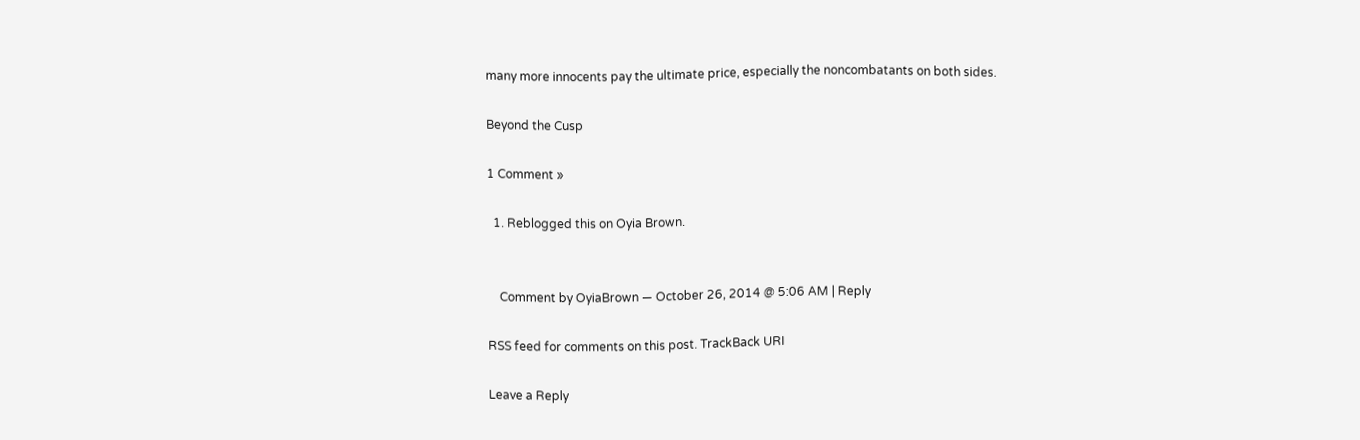many more innocents pay the ultimate price, especially the noncombatants on both sides.

Beyond the Cusp

1 Comment »

  1. Reblogged this on Oyia Brown.


    Comment by OyiaBrown — October 26, 2014 @ 5:06 AM | Reply

RSS feed for comments on this post. TrackBack URI

Leave a Reply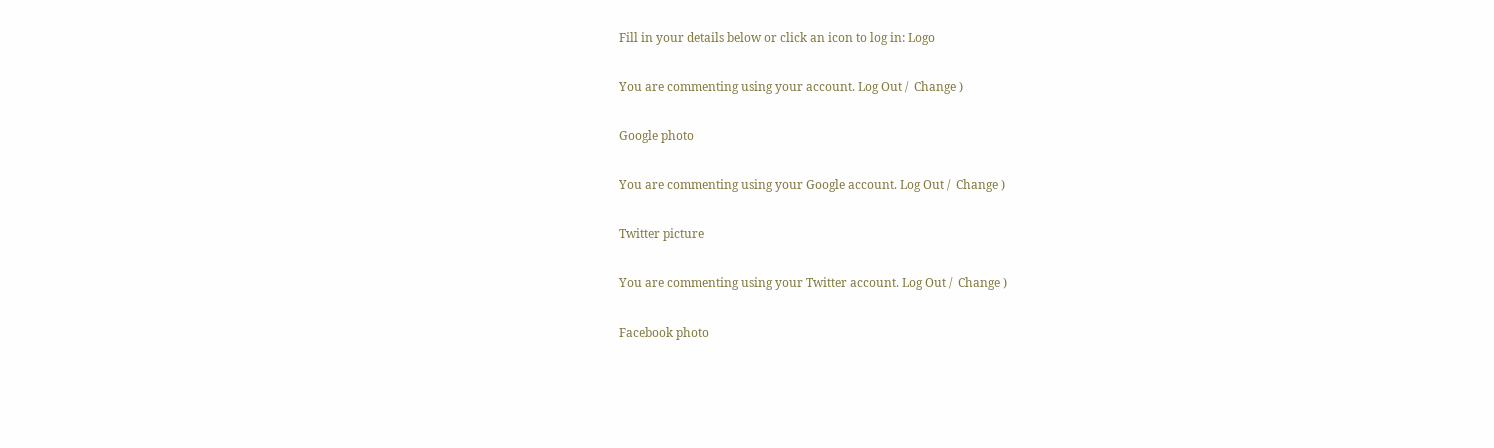Fill in your details below or click an icon to log in: Logo

You are commenting using your account. Log Out /  Change )

Google photo

You are commenting using your Google account. Log Out /  Change )

Twitter picture

You are commenting using your Twitter account. Log Out /  Change )

Facebook photo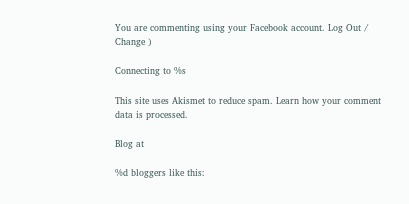You are commenting using your Facebook account. Log Out /  Change )

Connecting to %s

This site uses Akismet to reduce spam. Learn how your comment data is processed.

Blog at

%d bloggers like this: